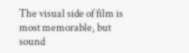The visual side of film is most memorable, but sound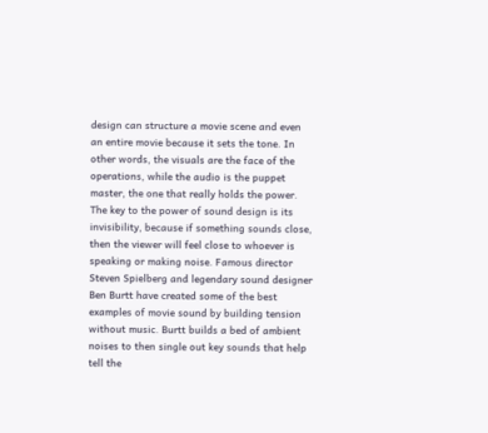design can structure a movie scene and even an entire movie because it sets the tone. In other words, the visuals are the face of the operations, while the audio is the puppet master, the one that really holds the power. The key to the power of sound design is its invisibility, because if something sounds close, then the viewer will feel close to whoever is speaking or making noise. Famous director Steven Spielberg and legendary sound designer Ben Burtt have created some of the best examples of movie sound by building tension without music. Burtt builds a bed of ambient noises to then single out key sounds that help tell the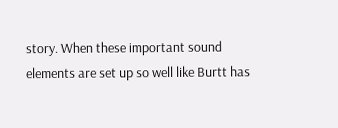story. When these important sound elements are set up so well like Burtt has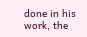done in his work, the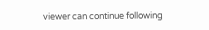viewer can continue following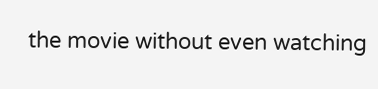the movie without even watching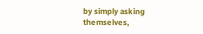by simply asking themselves,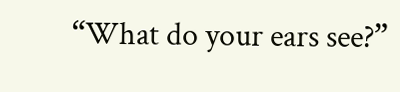“What do your ears see?”